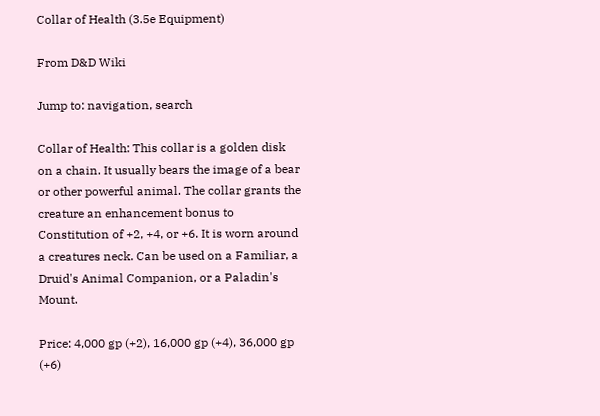Collar of Health (3.5e Equipment)

From D&D Wiki

Jump to: navigation, search

Collar of Health: This collar is a golden disk on a chain. It usually bears the image of a bear or other powerful animal. The collar grants the creature an enhancement bonus to Constitution of +2, +4, or +6. It is worn around a creatures neck. Can be used on a Familiar, a Druid's Animal Companion, or a Paladin's Mount.

Price: 4,000 gp (+2), 16,000 gp (+4), 36,000 gp (+6)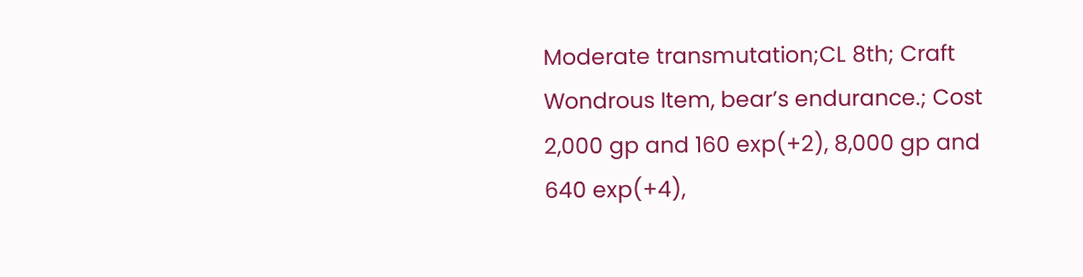Moderate transmutation;CL 8th; Craft Wondrous Item, bear’s endurance.; Cost 2,000 gp and 160 exp(+2), 8,000 gp and 640 exp(+4),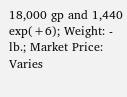18,000 gp and 1,440 exp(+6); Weight: - lb.; Market Price: Varies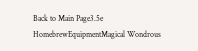Back to Main Page3.5e HomebrewEquipmentMagical Wondrous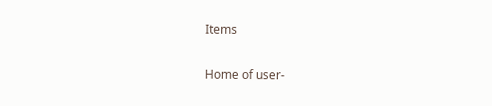Items

Home of user-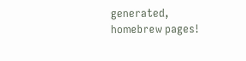generated,
homebrew pages!